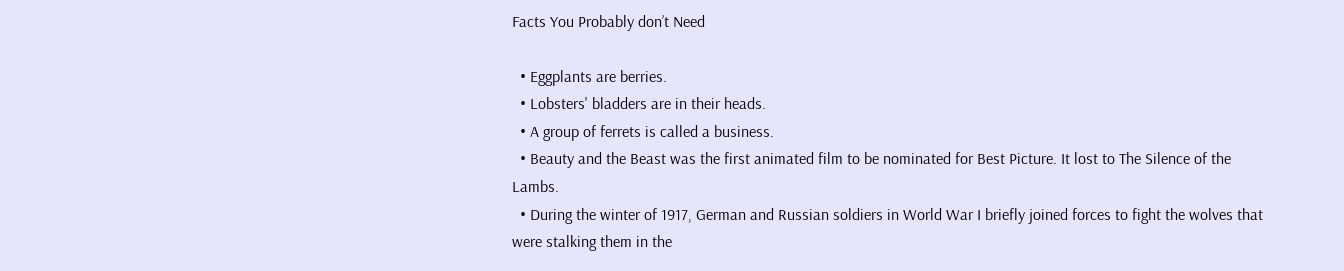Facts You Probably don’t Need

  • Eggplants are berries.
  • Lobsters' bladders are in their heads.
  • A group of ferrets is called a business.
  • Beauty and the Beast was the first animated film to be nominated for Best Picture. It lost to The Silence of the Lambs.
  • During the winter of 1917, German and Russian soldiers in World War I briefly joined forces to fight the wolves that were stalking them in the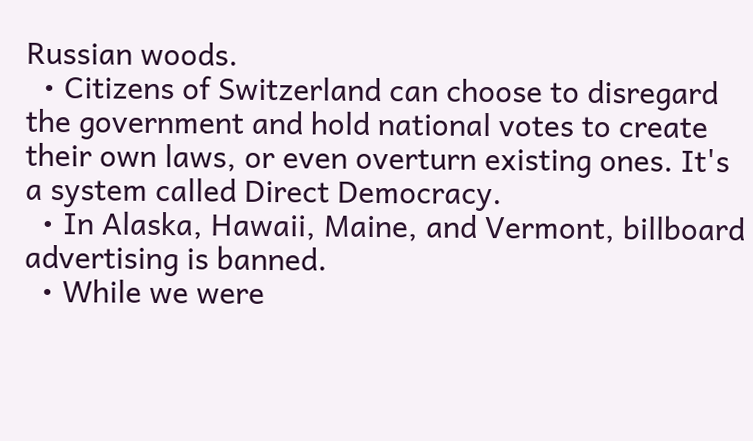Russian woods.
  • Citizens of Switzerland can choose to disregard the government and hold national votes to create their own laws, or even overturn existing ones. It's a system called Direct Democracy.
  • In Alaska, Hawaii, Maine, and Vermont, billboard advertising is banned.
  • While we were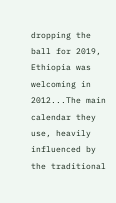dropping the ball for 2019, Ethiopia was welcoming in 2012...The main calendar they use, heavily influenced by the traditional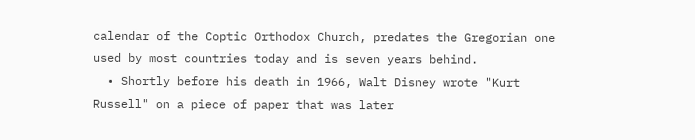calendar of the Coptic Orthodox Church, predates the Gregorian one used by most countries today and is seven years behind.
  • Shortly before his death in 1966, Walt Disney wrote "Kurt Russell" on a piece of paper that was later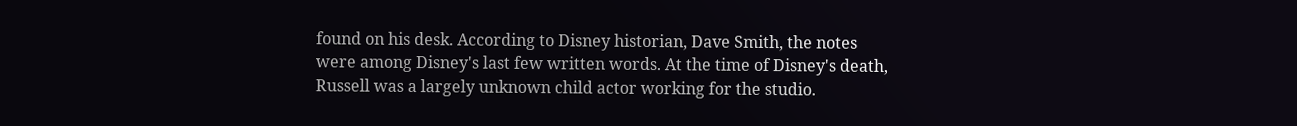found on his desk. According to Disney historian, Dave Smith, the notes were among Disney's last few written words. At the time of Disney's death, Russell was a largely unknown child actor working for the studio.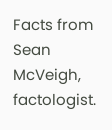Facts from Sean McVeigh, factologist.